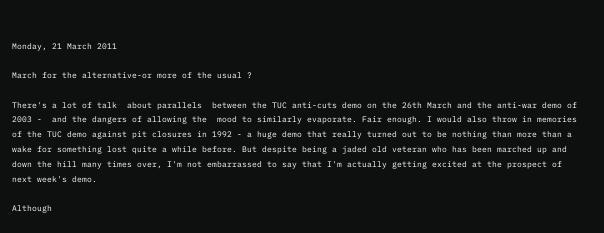Monday, 21 March 2011

March for the alternative-or more of the usual ?

There's a lot of talk  about parallels  between the TUC anti-cuts demo on the 26th March and the anti-war demo of 2003 -  and the dangers of allowing the  mood to similarly evaporate. Fair enough. I would also throw in memories of the TUC demo against pit closures in 1992 - a huge demo that really turned out to be nothing than more than a wake for something lost quite a while before. But despite being a jaded old veteran who has been marched up and down the hill many times over, I'm not embarrassed to say that I'm actually getting excited at the prospect of next week's demo.

Although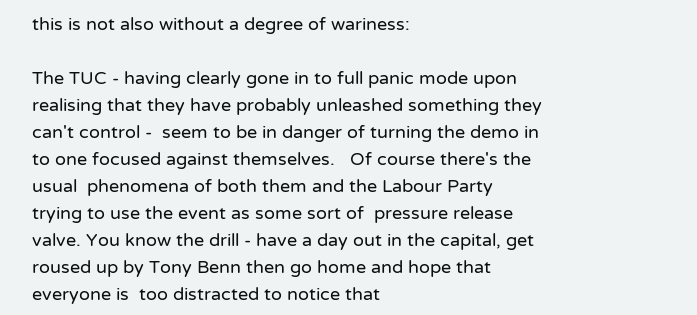this is not also without a degree of wariness:

The TUC - having clearly gone in to full panic mode upon realising that they have probably unleashed something they can't control -  seem to be in danger of turning the demo in to one focused against themselves.   Of course there's the usual  phenomena of both them and the Labour Party trying to use the event as some sort of  pressure release valve. You know the drill - have a day out in the capital, get roused up by Tony Benn then go home and hope that everyone is  too distracted to notice that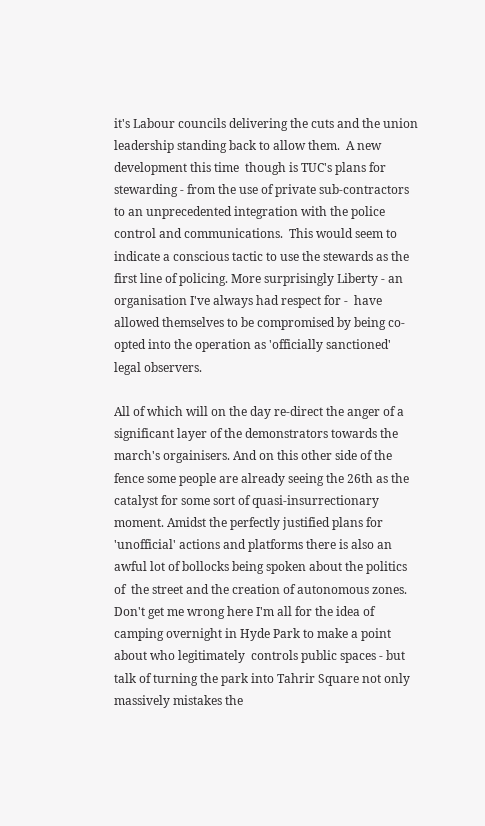it's Labour councils delivering the cuts and the union leadership standing back to allow them.  A new development this time  though is TUC's plans for stewarding - from the use of private sub-contractors to an unprecedented integration with the police control and communications.  This would seem to indicate a conscious tactic to use the stewards as the first line of policing. More surprisingly Liberty - an organisation I've always had respect for -  have allowed themselves to be compromised by being co-opted into the operation as 'officially sanctioned' legal observers.

All of which will on the day re-direct the anger of a significant layer of the demonstrators towards the march's orgainisers. And on this other side of the fence some people are already seeing the 26th as the catalyst for some sort of quasi-insurrectionary moment. Amidst the perfectly justified plans for 'unofficial' actions and platforms there is also an awful lot of bollocks being spoken about the politics of  the street and the creation of autonomous zones.  Don't get me wrong here I'm all for the idea of camping overnight in Hyde Park to make a point about who legitimately  controls public spaces - but talk of turning the park into Tahrir Square not only massively mistakes the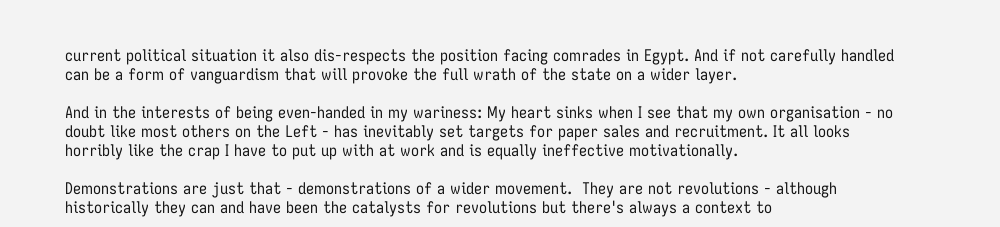current political situation it also dis-respects the position facing comrades in Egypt. And if not carefully handled can be a form of vanguardism that will provoke the full wrath of the state on a wider layer.

And in the interests of being even-handed in my wariness: My heart sinks when I see that my own organisation - no doubt like most others on the Left - has inevitably set targets for paper sales and recruitment. It all looks horribly like the crap I have to put up with at work and is equally ineffective motivationally.

Demonstrations are just that - demonstrations of a wider movement.  They are not revolutions - although historically they can and have been the catalysts for revolutions but there's always a context to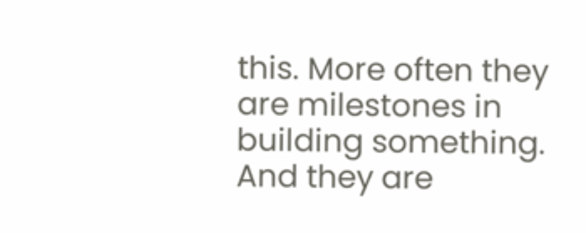this. More often they are milestones in building something. And they are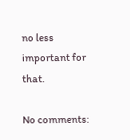no less important for that.

No comments: